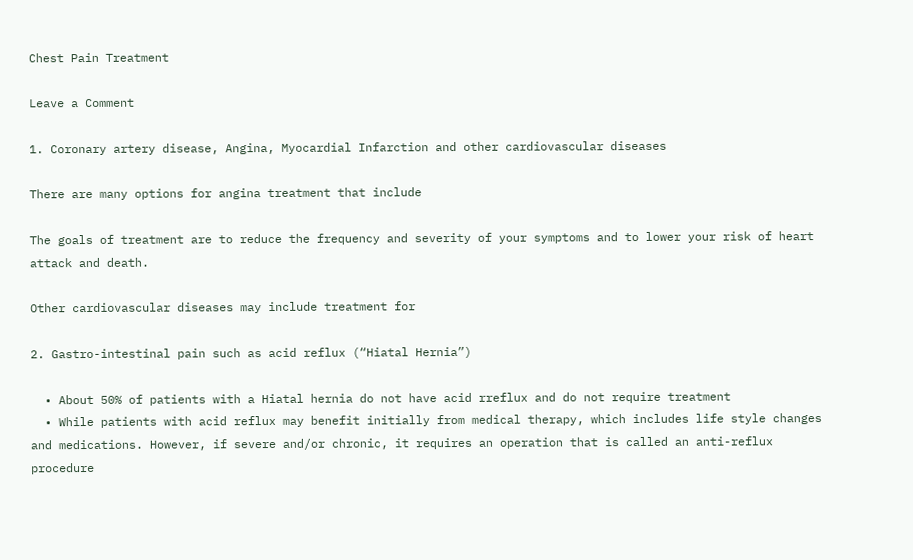Chest Pain Treatment

Leave a Comment

1. Coronary artery disease, Angina, Myocardial Infarction and other cardiovascular diseases

There are many options for angina treatment that include

The goals of treatment are to reduce the frequency and severity of your symptoms and to lower your risk of heart attack and death.

Other cardiovascular diseases may include treatment for

2. Gastro-intestinal pain such as acid reflux (“Hiatal Hernia”)

  • About 50% of patients with a Hiatal hernia do not have acid rreflux and do not require treatment
  • While patients with acid reflux may benefit initially from medical therapy, which includes life style changes and medications. However, if severe and/or chronic, it requires an operation that is called an anti-reflux procedure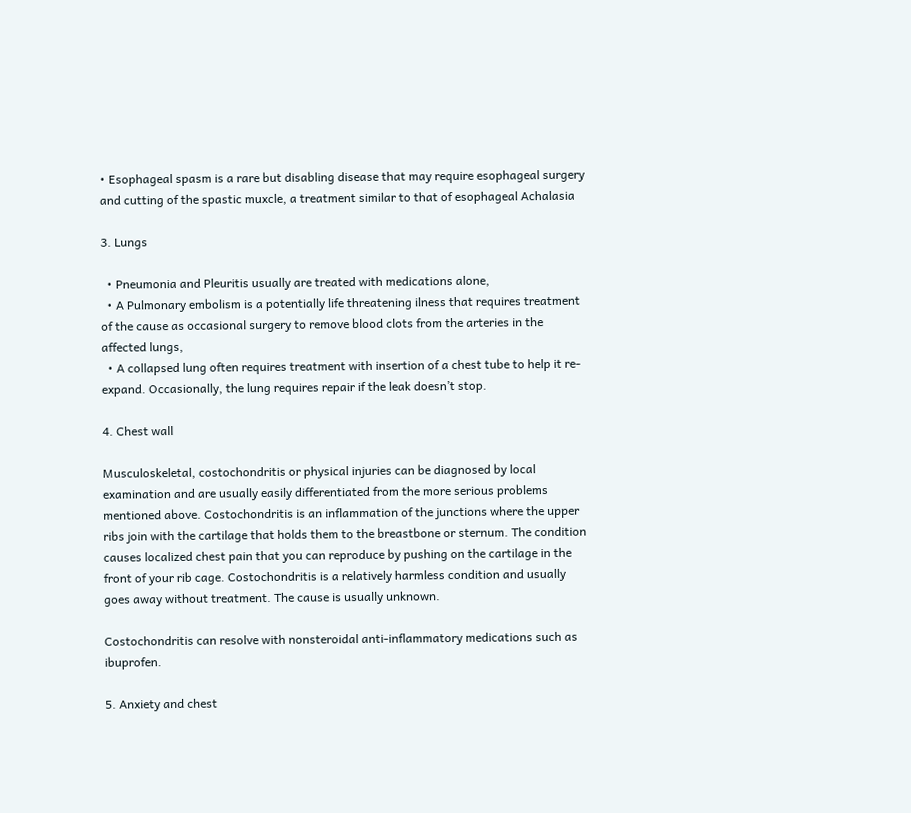• Esophageal spasm is a rare but disabling disease that may require esophageal surgery and cutting of the spastic muxcle, a treatment similar to that of esophageal Achalasia

3. Lungs

  • Pneumonia and Pleuritis usually are treated with medications alone,
  • A Pulmonary embolism is a potentially life threatening ilness that requires treatment of the cause as occasional surgery to remove blood clots from the arteries in the affected lungs,
  • A collapsed lung often requires treatment with insertion of a chest tube to help it re-expand. Occasionally, the lung requires repair if the leak doesn’t stop.

4. Chest wall

Musculoskeletal, costochondritis or physical injuries can be diagnosed by local examination and are usually easily differentiated from the more serious problems mentioned above. Costochondritis is an inflammation of the junctions where the upper ribs join with the cartilage that holds them to the breastbone or sternum. The condition causes localized chest pain that you can reproduce by pushing on the cartilage in the front of your rib cage. Costochondritis is a relatively harmless condition and usually goes away without treatment. The cause is usually unknown.

Costochondritis can resolve with nonsteroidal anti-inflammatory medications such as ibuprofen.

5. Anxiety and chest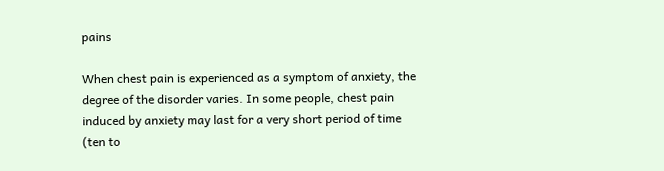pains

When chest pain is experienced as a symptom of anxiety, the degree of the disorder varies. In some people, chest pain induced by anxiety may last for a very short period of time (ten to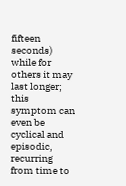fifteen seconds) while for others it may last longer; this symptom can even be cyclical and episodic, recurring from time to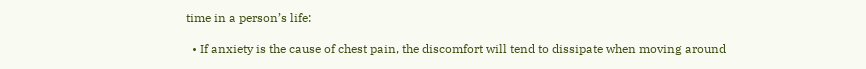time in a person’s life:

  • If anxiety is the cause of chest pain, the discomfort will tend to dissipate when moving around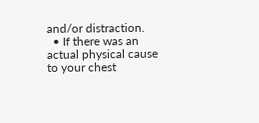and/or distraction.
  • If there was an actual physical cause to your chest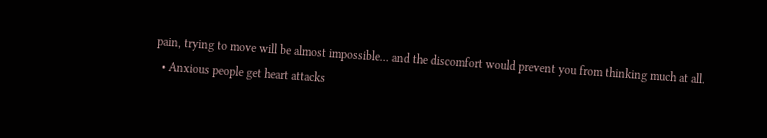pain, trying to move will be almost impossible… and the discomfort would prevent you from thinking much at all.
  • Anxious people get heart attacks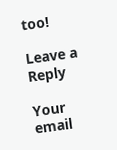too!

Leave a Reply

Your email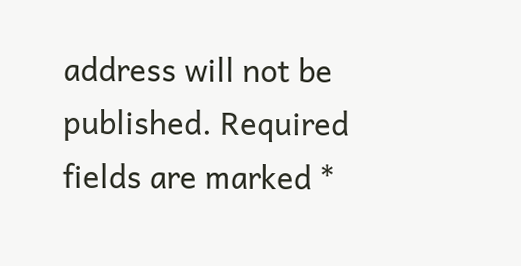address will not be published. Required fields are marked *